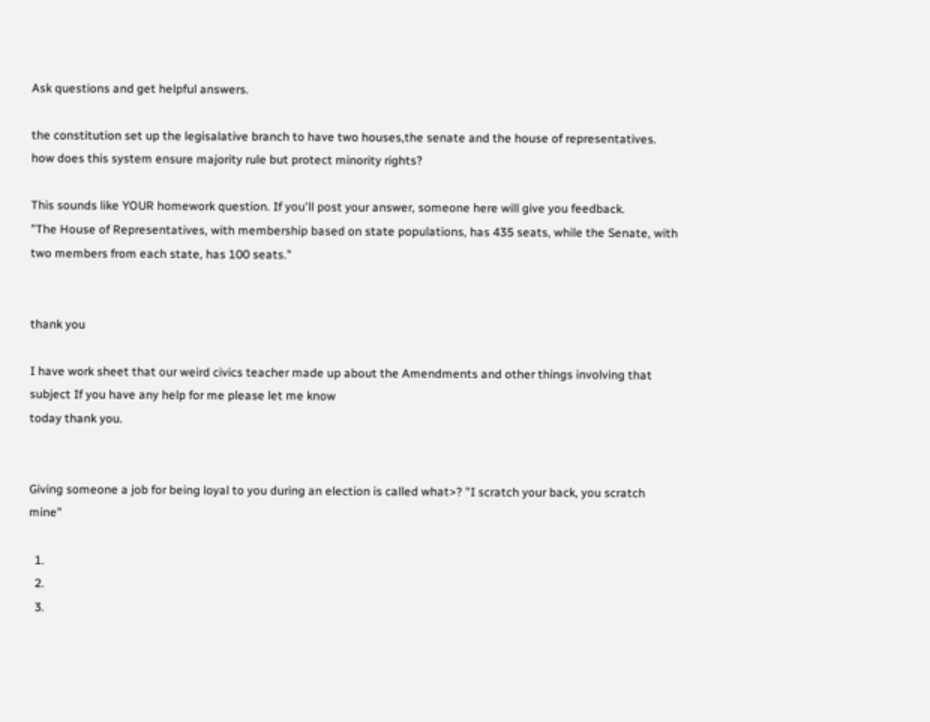Ask questions and get helpful answers.

the constitution set up the legisalative branch to have two houses,the senate and the house of representatives. how does this system ensure majority rule but protect minority rights?

This sounds like YOUR homework question. If you'll post your answer, someone here will give you feedback.
"The House of Representatives, with membership based on state populations, has 435 seats, while the Senate, with two members from each state, has 100 seats."


thank you

I have work sheet that our weird civics teacher made up about the Amendments and other things involving that subject If you have any help for me please let me know
today thank you.


Giving someone a job for being loyal to you during an election is called what>? "I scratch your back, you scratch mine"

  1.
  2.
  3.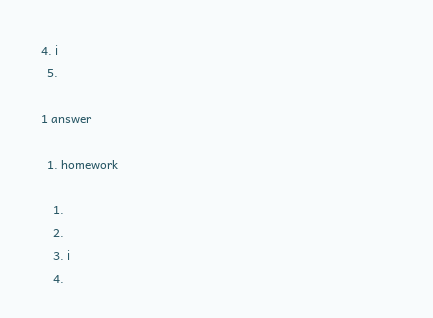4. ℹ
  5.

1 answer

  1. homework

    1.
    2.
    3. ℹ
    4.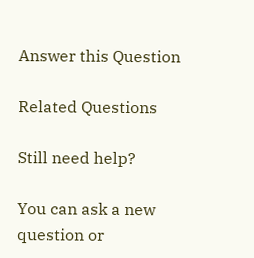Answer this Question

Related Questions

Still need help?

You can ask a new question or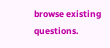browse existing questions.